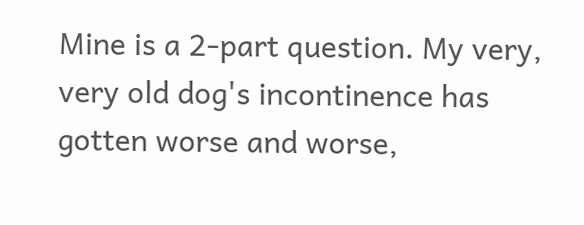Mine is a 2-part question. My very, very old dog's incontinence has gotten worse and worse,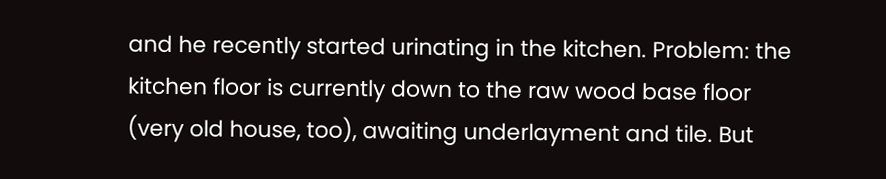and he recently started urinating in the kitchen. Problem: the kitchen floor is currently down to the raw wood base floor (very old house, too), awaiting underlayment and tile. But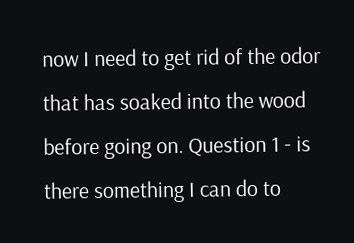now I need to get rid of the odor that has soaked into the wood before going on. Question 1 - is there something I can do to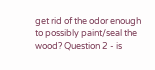get rid of the odor enough to possibly paint/seal the wood? Question 2 - is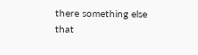there something else that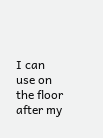I can use on the floor after my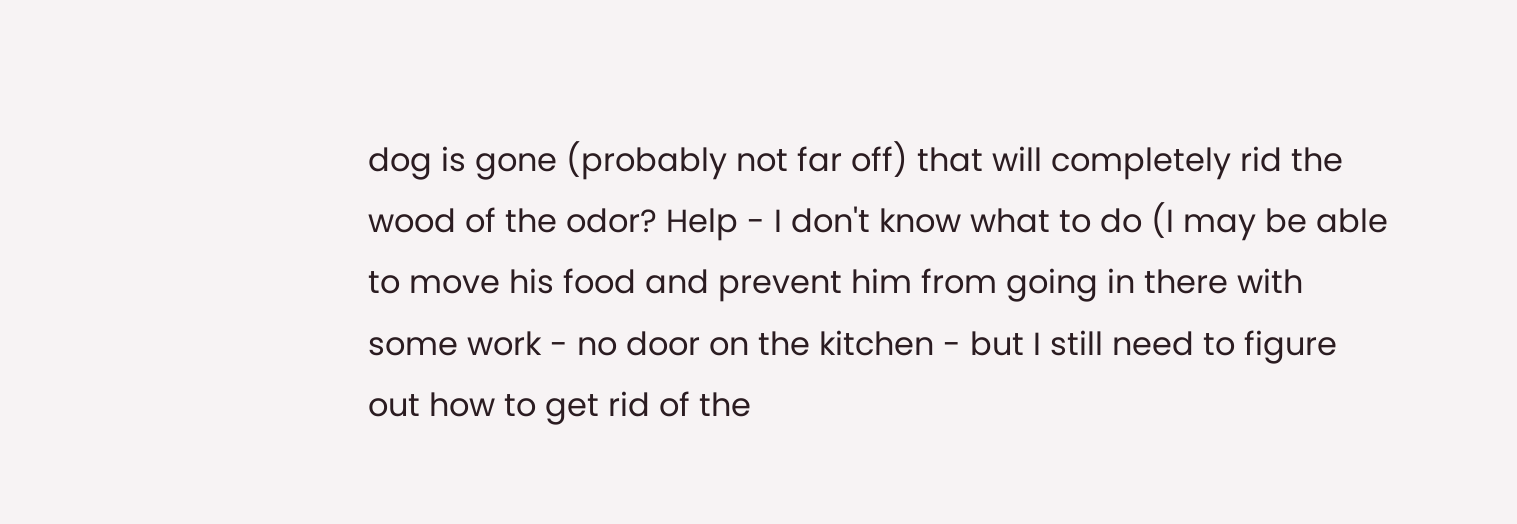dog is gone (probably not far off) that will completely rid the wood of the odor? Help - I don't know what to do (I may be able to move his food and prevent him from going in there with some work - no door on the kitchen - but I still need to figure out how to get rid of the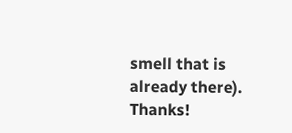smell that is already there). Thanks!